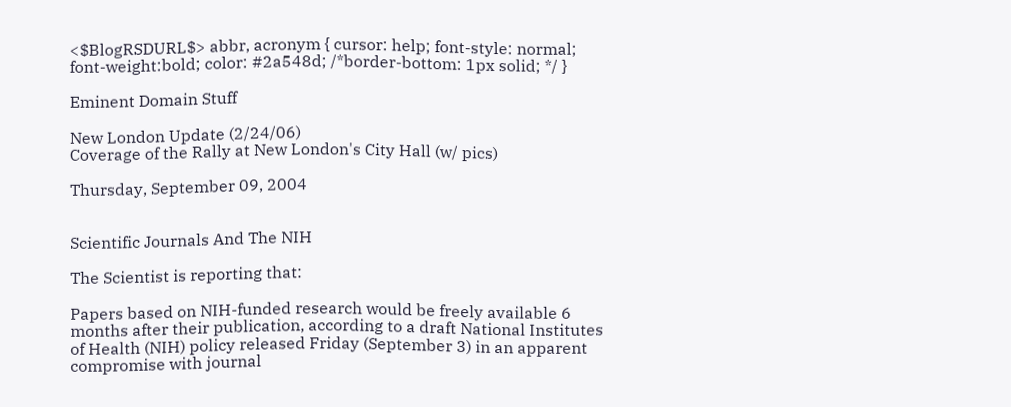<$BlogRSDURL$> abbr, acronym { cursor: help; font-style: normal; font-weight:bold; color: #2a548d; /*border-bottom: 1px solid; */ }

Eminent Domain Stuff

New London Update (2/24/06)
Coverage of the Rally at New London's City Hall (w/ pics)

Thursday, September 09, 2004


Scientific Journals And The NIH

The Scientist is reporting that:

Papers based on NIH-funded research would be freely available 6 months after their publication, according to a draft National Institutes of Health (NIH) policy released Friday (September 3) in an apparent compromise with journal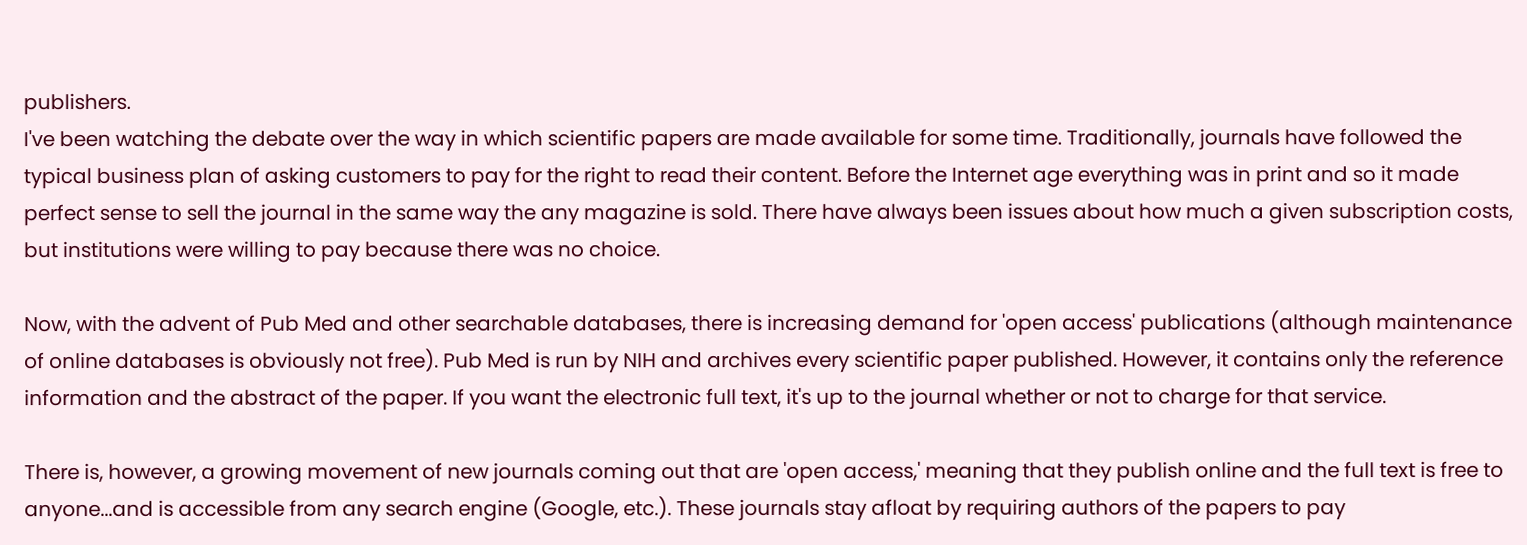publishers.
I've been watching the debate over the way in which scientific papers are made available for some time. Traditionally, journals have followed the typical business plan of asking customers to pay for the right to read their content. Before the Internet age everything was in print and so it made perfect sense to sell the journal in the same way the any magazine is sold. There have always been issues about how much a given subscription costs, but institutions were willing to pay because there was no choice.

Now, with the advent of Pub Med and other searchable databases, there is increasing demand for 'open access' publications (although maintenance of online databases is obviously not free). Pub Med is run by NIH and archives every scientific paper published. However, it contains only the reference information and the abstract of the paper. If you want the electronic full text, it's up to the journal whether or not to charge for that service.

There is, however, a growing movement of new journals coming out that are 'open access,' meaning that they publish online and the full text is free to anyone...and is accessible from any search engine (Google, etc.). These journals stay afloat by requiring authors of the papers to pay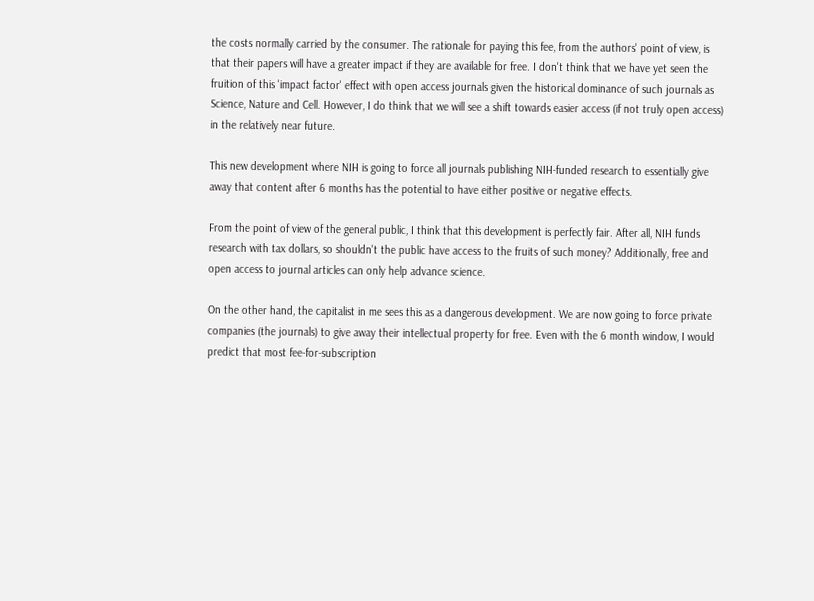the costs normally carried by the consumer. The rationale for paying this fee, from the authors' point of view, is that their papers will have a greater impact if they are available for free. I don't think that we have yet seen the fruition of this 'impact factor' effect with open access journals given the historical dominance of such journals as Science, Nature and Cell. However, I do think that we will see a shift towards easier access (if not truly open access) in the relatively near future.

This new development where NIH is going to force all journals publishing NIH-funded research to essentially give away that content after 6 months has the potential to have either positive or negative effects.

From the point of view of the general public, I think that this development is perfectly fair. After all, NIH funds research with tax dollars, so shouldn't the public have access to the fruits of such money? Additionally, free and open access to journal articles can only help advance science.

On the other hand, the capitalist in me sees this as a dangerous development. We are now going to force private companies (the journals) to give away their intellectual property for free. Even with the 6 month window, I would predict that most fee-for-subscription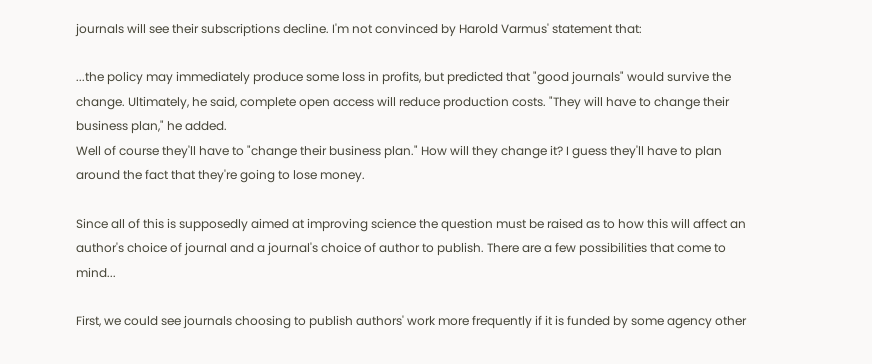journals will see their subscriptions decline. I'm not convinced by Harold Varmus' statement that:

...the policy may immediately produce some loss in profits, but predicted that "good journals" would survive the change. Ultimately, he said, complete open access will reduce production costs. "They will have to change their business plan," he added.
Well of course they'll have to "change their business plan." How will they change it? I guess they'll have to plan around the fact that they're going to lose money.

Since all of this is supposedly aimed at improving science the question must be raised as to how this will affect an author's choice of journal and a journal's choice of author to publish. There are a few possibilities that come to mind...

First, we could see journals choosing to publish authors' work more frequently if it is funded by some agency other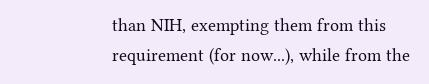than NIH, exempting them from this requirement (for now...), while from the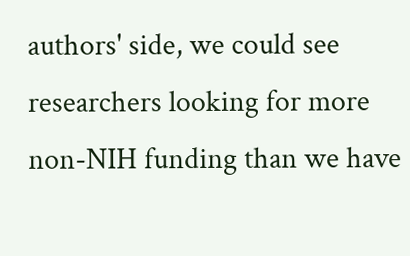authors' side, we could see researchers looking for more non-NIH funding than we have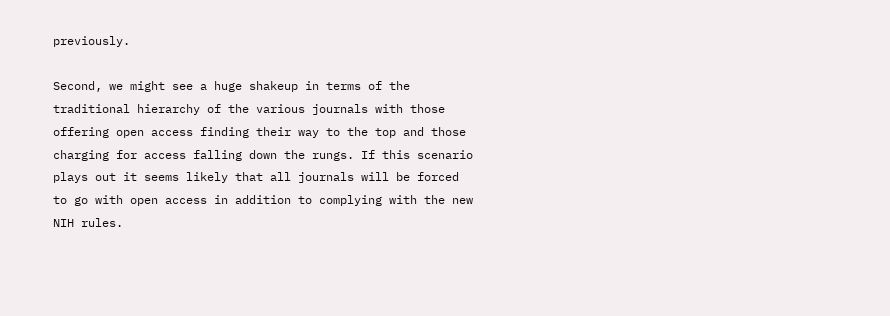previously.

Second, we might see a huge shakeup in terms of the traditional hierarchy of the various journals with those offering open access finding their way to the top and those charging for access falling down the rungs. If this scenario plays out it seems likely that all journals will be forced to go with open access in addition to complying with the new NIH rules.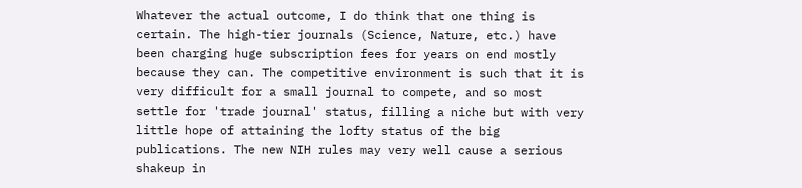Whatever the actual outcome, I do think that one thing is certain. The high-tier journals (Science, Nature, etc.) have been charging huge subscription fees for years on end mostly because they can. The competitive environment is such that it is very difficult for a small journal to compete, and so most settle for 'trade journal' status, filling a niche but with very little hope of attaining the lofty status of the big publications. The new NIH rules may very well cause a serious shakeup in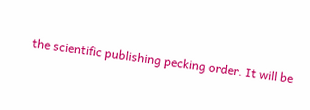the scientific publishing pecking order. It will be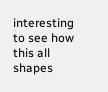interesting to see how this all shapes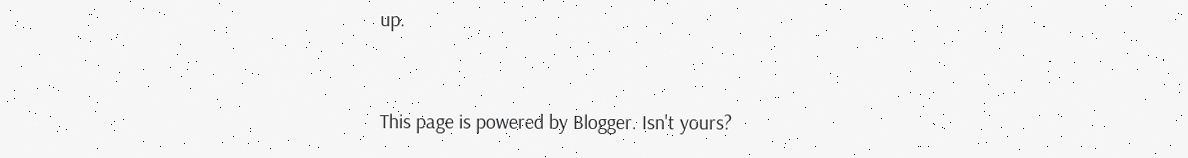up.


This page is powered by Blogger. Isn't yours?